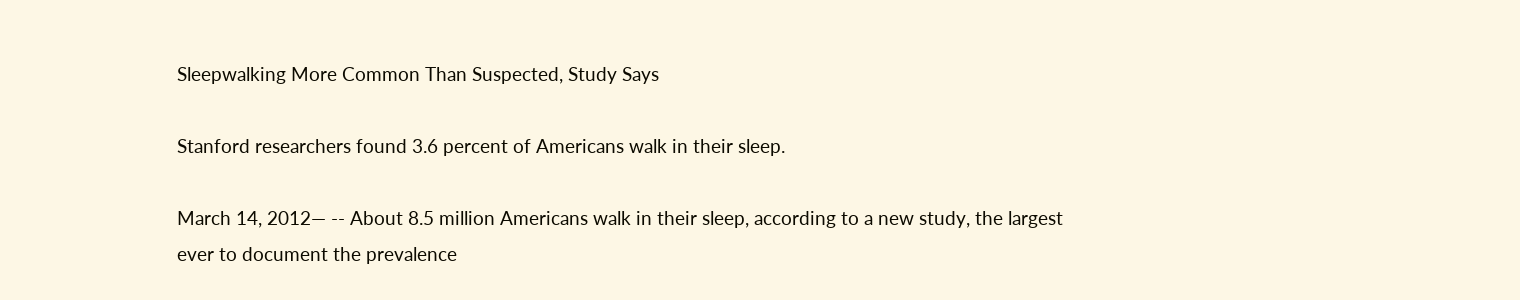Sleepwalking More Common Than Suspected, Study Says

Stanford researchers found 3.6 percent of Americans walk in their sleep.

March 14, 2012— -- About 8.5 million Americans walk in their sleep, according to a new study, the largest ever to document the prevalence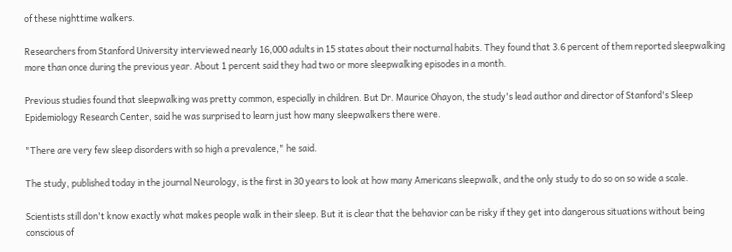of these nighttime walkers.

Researchers from Stanford University interviewed nearly 16,000 adults in 15 states about their nocturnal habits. They found that 3.6 percent of them reported sleepwalking more than once during the previous year. About 1 percent said they had two or more sleepwalking episodes in a month.

Previous studies found that sleepwalking was pretty common, especially in children. But Dr. Maurice Ohayon, the study's lead author and director of Stanford's Sleep Epidemiology Research Center, said he was surprised to learn just how many sleepwalkers there were.

"There are very few sleep disorders with so high a prevalence," he said.

The study, published today in the journal Neurology, is the first in 30 years to look at how many Americans sleepwalk, and the only study to do so on so wide a scale.

Scientists still don't know exactly what makes people walk in their sleep. But it is clear that the behavior can be risky if they get into dangerous situations without being conscious of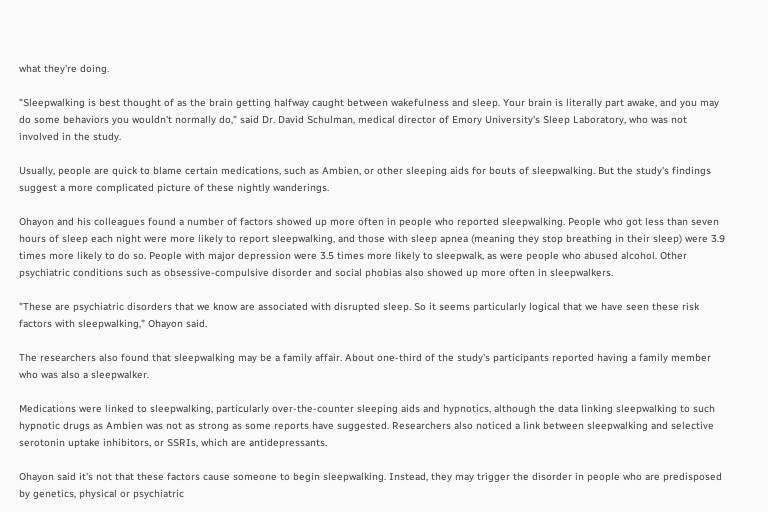what they're doing.

"Sleepwalking is best thought of as the brain getting halfway caught between wakefulness and sleep. Your brain is literally part awake, and you may do some behaviors you wouldn't normally do," said Dr. David Schulman, medical director of Emory University's Sleep Laboratory, who was not involved in the study.

Usually, people are quick to blame certain medications, such as Ambien, or other sleeping aids for bouts of sleepwalking. But the study's findings suggest a more complicated picture of these nightly wanderings.

Ohayon and his colleagues found a number of factors showed up more often in people who reported sleepwalking. People who got less than seven hours of sleep each night were more likely to report sleepwalking, and those with sleep apnea (meaning they stop breathing in their sleep) were 3.9 times more likely to do so. People with major depression were 3.5 times more likely to sleepwalk, as were people who abused alcohol. Other psychiatric conditions such as obsessive-compulsive disorder and social phobias also showed up more often in sleepwalkers.

"These are psychiatric disorders that we know are associated with disrupted sleep. So it seems particularly logical that we have seen these risk factors with sleepwalking," Ohayon said.

The researchers also found that sleepwalking may be a family affair. About one-third of the study's participants reported having a family member who was also a sleepwalker.

Medications were linked to sleepwalking, particularly over-the-counter sleeping aids and hypnotics, although the data linking sleepwalking to such hypnotic drugs as Ambien was not as strong as some reports have suggested. Researchers also noticed a link between sleepwalking and selective serotonin uptake inhibitors, or SSRIs, which are antidepressants.

Ohayon said it's not that these factors cause someone to begin sleepwalking. Instead, they may trigger the disorder in people who are predisposed by genetics, physical or psychiatric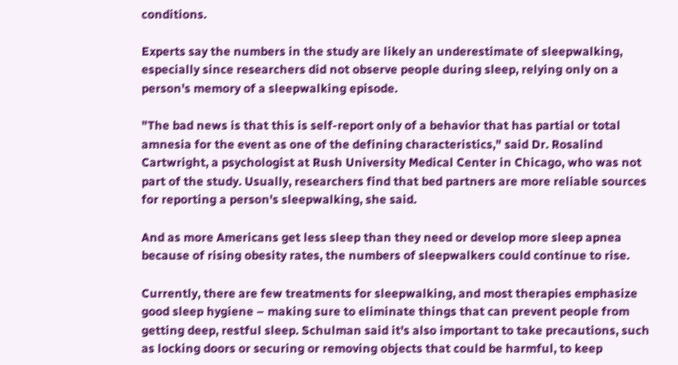conditions.

Experts say the numbers in the study are likely an underestimate of sleepwalking, especially since researchers did not observe people during sleep, relying only on a person's memory of a sleepwalking episode.

"The bad news is that this is self-report only of a behavior that has partial or total amnesia for the event as one of the defining characteristics," said Dr. Rosalind Cartwright, a psychologist at Rush University Medical Center in Chicago, who was not part of the study. Usually, researchers find that bed partners are more reliable sources for reporting a person's sleepwalking, she said.

And as more Americans get less sleep than they need or develop more sleep apnea because of rising obesity rates, the numbers of sleepwalkers could continue to rise.

Currently, there are few treatments for sleepwalking, and most therapies emphasize good sleep hygiene – making sure to eliminate things that can prevent people from getting deep, restful sleep. Schulman said it's also important to take precautions, such as locking doors or securing or removing objects that could be harmful, to keep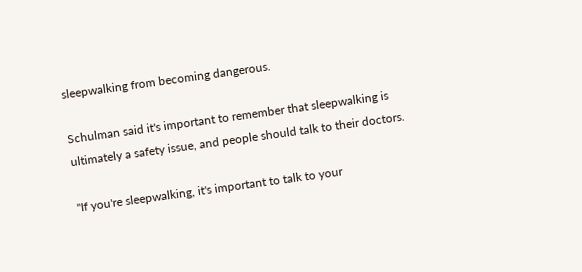sleepwalking from becoming dangerous.

Schulman said it's important to remember that sleepwalking is ultimately a safety issue, and people should talk to their doctors.

"If you're sleepwalking, it's important to talk to your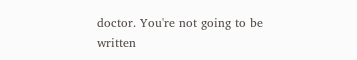doctor. You're not going to be written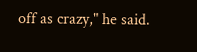off as crazy," he said.